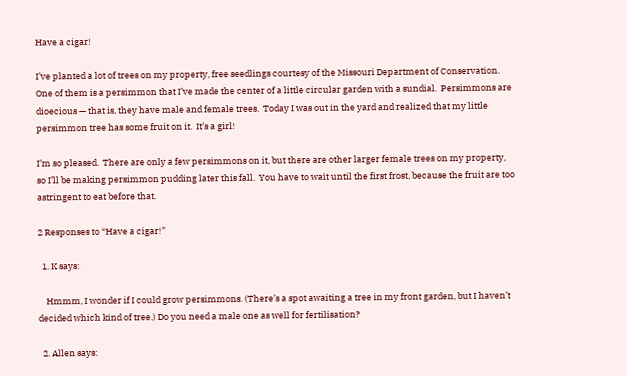Have a cigar!

I’ve planted a lot of trees on my property, free seedlings courtesy of the Missouri Department of Conservation.  One of them is a persimmon that I’ve made the center of a little circular garden with a sundial.  Persimmons are dioecious — that is, they have male and female trees.  Today I was out in the yard and realized that my little persimmon tree has some fruit on it.  It’s a girl!

I’m so pleased.  There are only a few persimmons on it, but there are other larger female trees on my property, so I’ll be making persimmon pudding later this fall.  You have to wait until the first frost, because the fruit are too astringent to eat before that.

2 Responses to “Have a cigar!”

  1. K says:

    Hmmm, I wonder if I could grow persimmons. (There’s a spot awaiting a tree in my front garden, but I haven’t decided which kind of tree.) Do you need a male one as well for fertilisation?

  2. Allen says: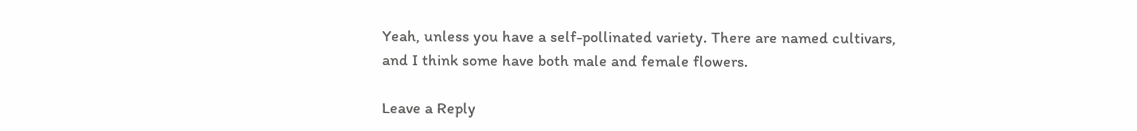Yeah, unless you have a self-pollinated variety. There are named cultivars, and I think some have both male and female flowers.

Leave a Reply